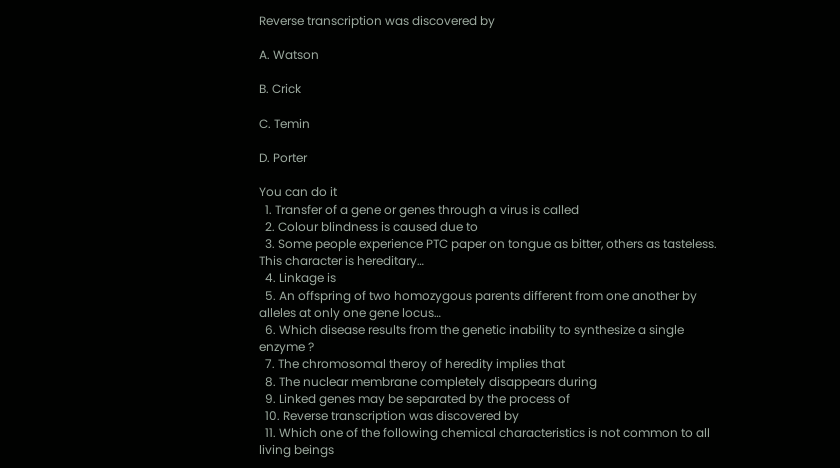Reverse transcription was discovered by

A. Watson

B. Crick

C. Temin

D. Porter

You can do it
  1. Transfer of a gene or genes through a virus is called
  2. Colour blindness is caused due to
  3. Some people experience PTC paper on tongue as bitter, others as tasteless. This character is hereditary…
  4. Linkage is
  5. An offspring of two homozygous parents different from one another by alleles at only one gene locus…
  6. Which disease results from the genetic inability to synthesize a single enzyme ?
  7. The chromosomal theroy of heredity implies that
  8. The nuclear membrane completely disappears during
  9. Linked genes may be separated by the process of
  10. Reverse transcription was discovered by
  11. Which one of the following chemical characteristics is not common to all living beings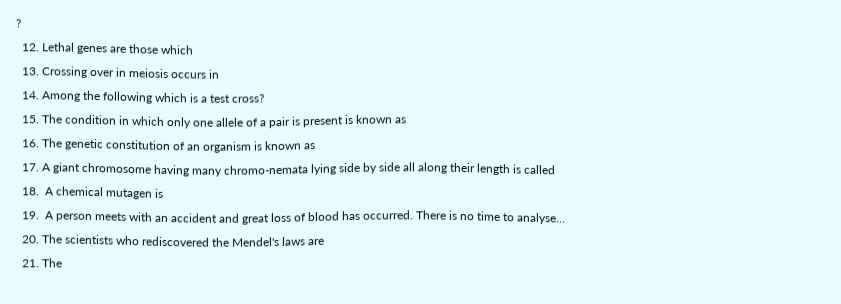?
  12. Lethal genes are those which
  13. Crossing over in meiosis occurs in
  14. Among the following which is a test cross?
  15. The condition in which only one allele of a pair is present is known as
  16. The genetic constitution of an organism is known as
  17. A giant chromosome having many chromo-nemata lying side by side all along their length is called
  18.  A chemical mutagen is
  19.  A person meets with an accident and great loss of blood has occurred. There is no time to analyse…
  20. The scientists who rediscovered the Mendel's laws are
  21. The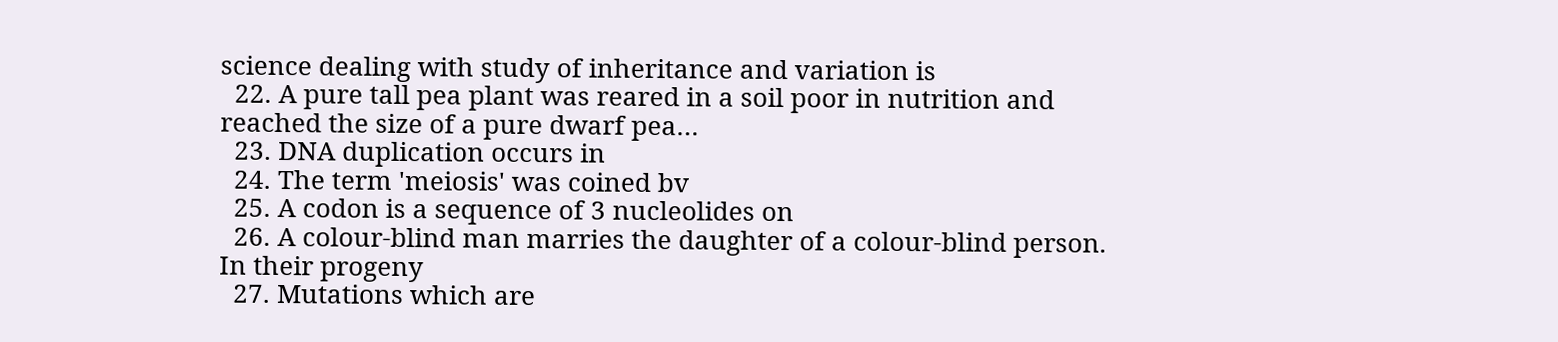science dealing with study of inheritance and variation is
  22. A pure tall pea plant was reared in a soil poor in nutrition and reached the size of a pure dwarf pea…
  23. DNA duplication occurs in
  24. The term 'meiosis' was coined bv
  25. A codon is a sequence of 3 nucleolides on
  26. A colour-blind man marries the daughter of a colour-blind person. In their progeny
  27. Mutations which are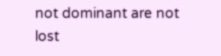not dominant are not lost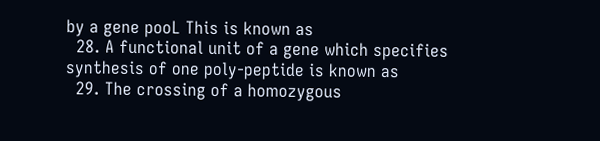by a gene pooL This is known as
  28. A functional unit of a gene which specifies synthesis of one poly-peptide is known as
  29. The crossing of a homozygous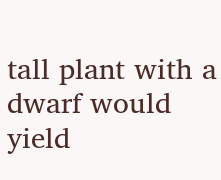tall plant with a dwarf would yield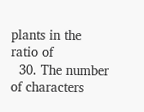plants in the ratio of
  30. The number of characters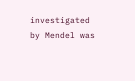investigated by Mendel was